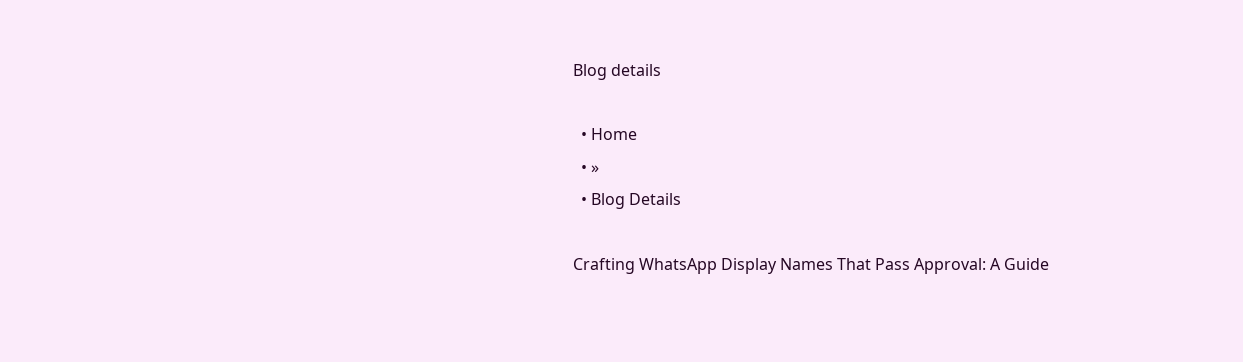Blog details

  • Home
  • »
  • Blog Details

Crafting WhatsApp Display Names That Pass Approval: A Guide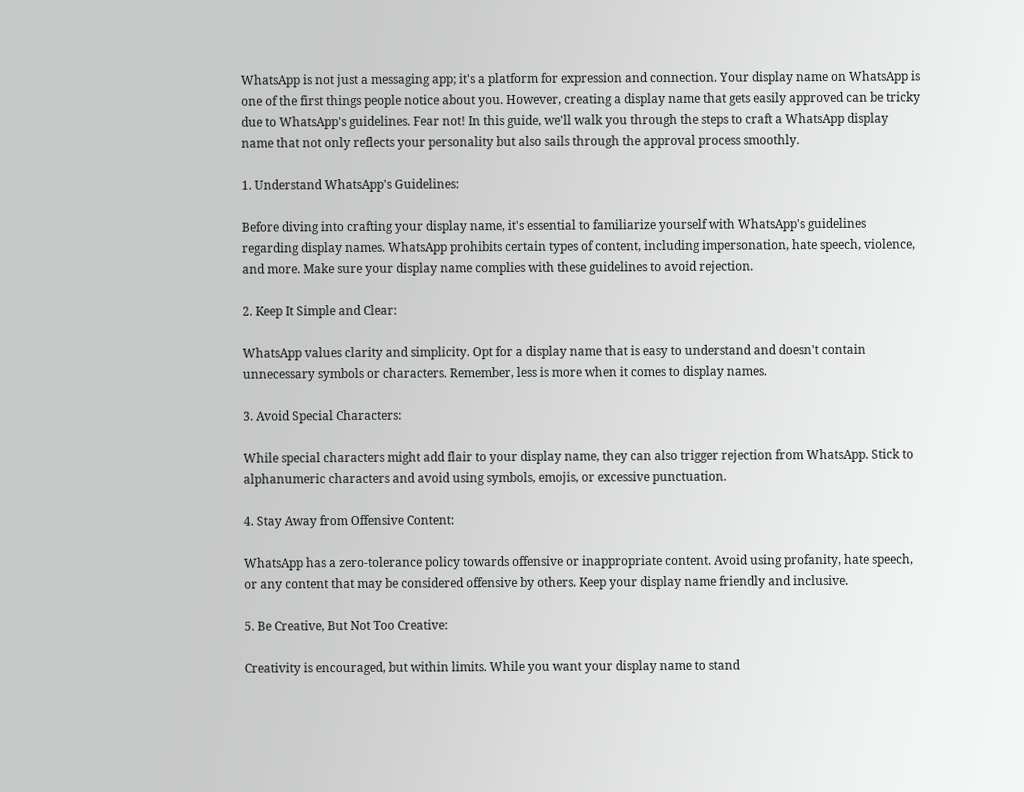WhatsApp is not just a messaging app; it's a platform for expression and connection. Your display name on WhatsApp is one of the first things people notice about you. However, creating a display name that gets easily approved can be tricky due to WhatsApp's guidelines. Fear not! In this guide, we'll walk you through the steps to craft a WhatsApp display name that not only reflects your personality but also sails through the approval process smoothly.

1. Understand WhatsApp's Guidelines:

Before diving into crafting your display name, it's essential to familiarize yourself with WhatsApp's guidelines regarding display names. WhatsApp prohibits certain types of content, including impersonation, hate speech, violence, and more. Make sure your display name complies with these guidelines to avoid rejection.

2. Keep It Simple and Clear:

WhatsApp values clarity and simplicity. Opt for a display name that is easy to understand and doesn't contain unnecessary symbols or characters. Remember, less is more when it comes to display names.

3. Avoid Special Characters:

While special characters might add flair to your display name, they can also trigger rejection from WhatsApp. Stick to alphanumeric characters and avoid using symbols, emojis, or excessive punctuation.

4. Stay Away from Offensive Content:

WhatsApp has a zero-tolerance policy towards offensive or inappropriate content. Avoid using profanity, hate speech, or any content that may be considered offensive by others. Keep your display name friendly and inclusive.

5. Be Creative, But Not Too Creative:

Creativity is encouraged, but within limits. While you want your display name to stand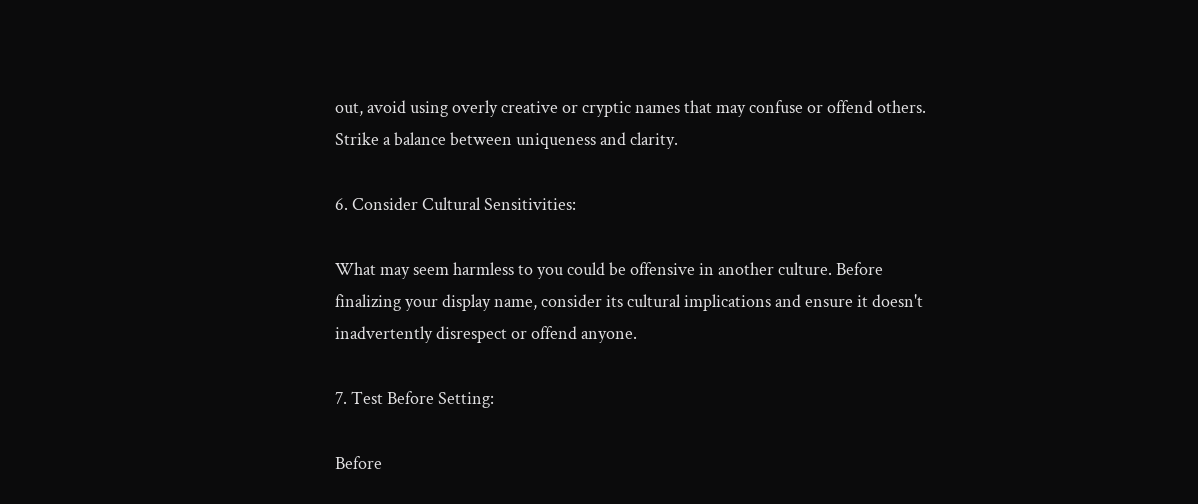out, avoid using overly creative or cryptic names that may confuse or offend others. Strike a balance between uniqueness and clarity.

6. Consider Cultural Sensitivities:

What may seem harmless to you could be offensive in another culture. Before finalizing your display name, consider its cultural implications and ensure it doesn't inadvertently disrespect or offend anyone.

7. Test Before Setting:

Before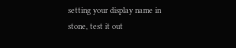setting your display name in stone, test it out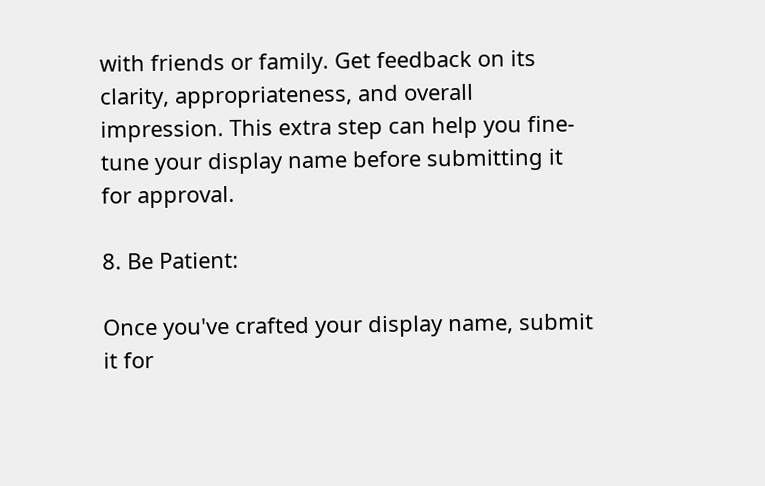with friends or family. Get feedback on its clarity, appropriateness, and overall impression. This extra step can help you fine-tune your display name before submitting it for approval.

8. Be Patient:

Once you've crafted your display name, submit it for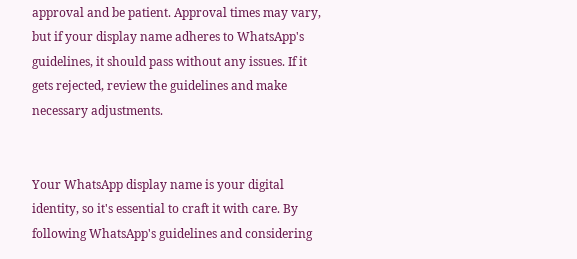approval and be patient. Approval times may vary, but if your display name adheres to WhatsApp's guidelines, it should pass without any issues. If it gets rejected, review the guidelines and make necessary adjustments.


Your WhatsApp display name is your digital identity, so it's essential to craft it with care. By following WhatsApp's guidelines and considering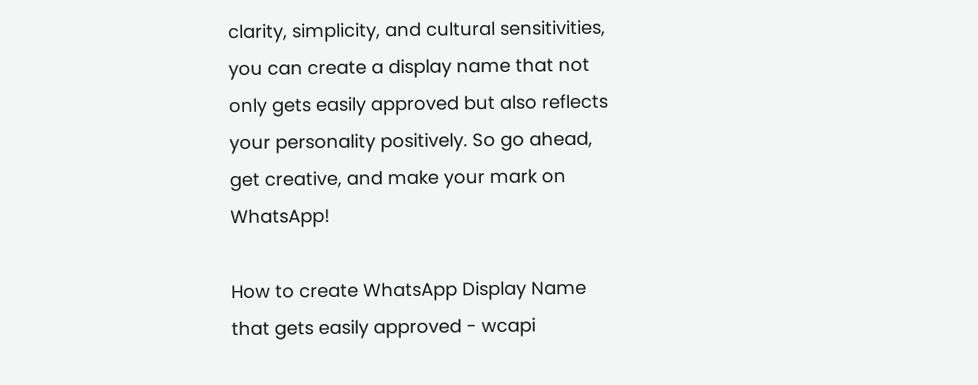clarity, simplicity, and cultural sensitivities, you can create a display name that not only gets easily approved but also reflects your personality positively. So go ahead, get creative, and make your mark on WhatsApp!

How to create WhatsApp Display Name that gets easily approved - wcapi